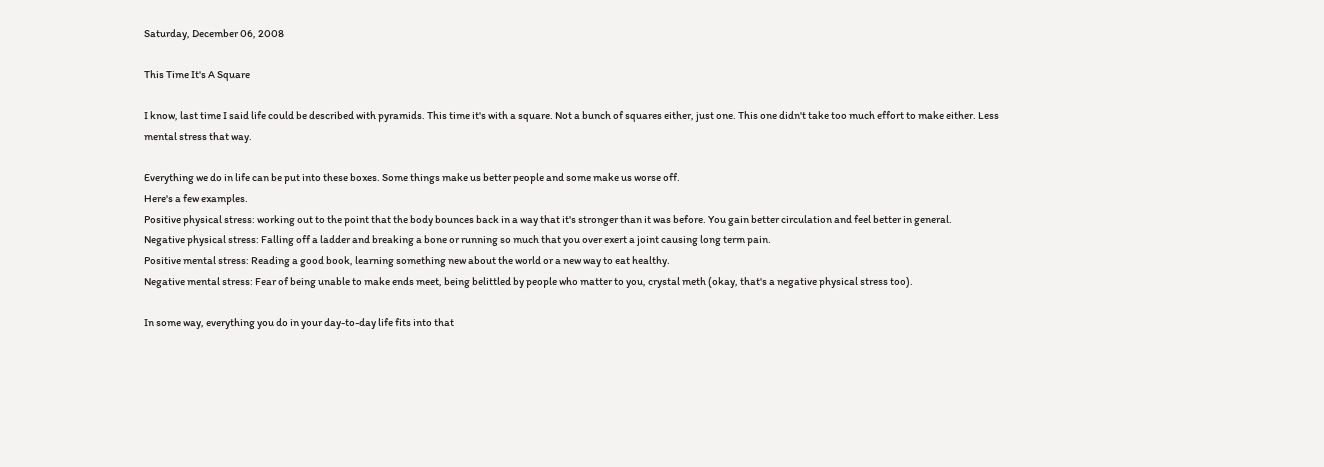Saturday, December 06, 2008

This Time It's A Square

I know, last time I said life could be described with pyramids. This time it's with a square. Not a bunch of squares either, just one. This one didn't take too much effort to make either. Less mental stress that way.

Everything we do in life can be put into these boxes. Some things make us better people and some make us worse off.
Here's a few examples.
Positive physical stress: working out to the point that the body bounces back in a way that it's stronger than it was before. You gain better circulation and feel better in general.
Negative physical stress: Falling off a ladder and breaking a bone or running so much that you over exert a joint causing long term pain.
Positive mental stress: Reading a good book, learning something new about the world or a new way to eat healthy.
Negative mental stress: Fear of being unable to make ends meet, being belittled by people who matter to you, crystal meth (okay, that's a negative physical stress too).

In some way, everything you do in your day-to-day life fits into that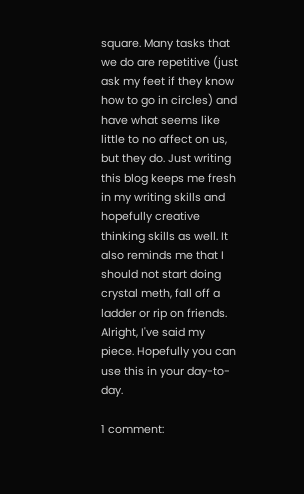square. Many tasks that we do are repetitive (just ask my feet if they know how to go in circles) and have what seems like little to no affect on us, but they do. Just writing this blog keeps me fresh in my writing skills and hopefully creative thinking skills as well. It also reminds me that I should not start doing crystal meth, fall off a ladder or rip on friends.
Alright, I've said my piece. Hopefully you can use this in your day-to-day.

1 comment: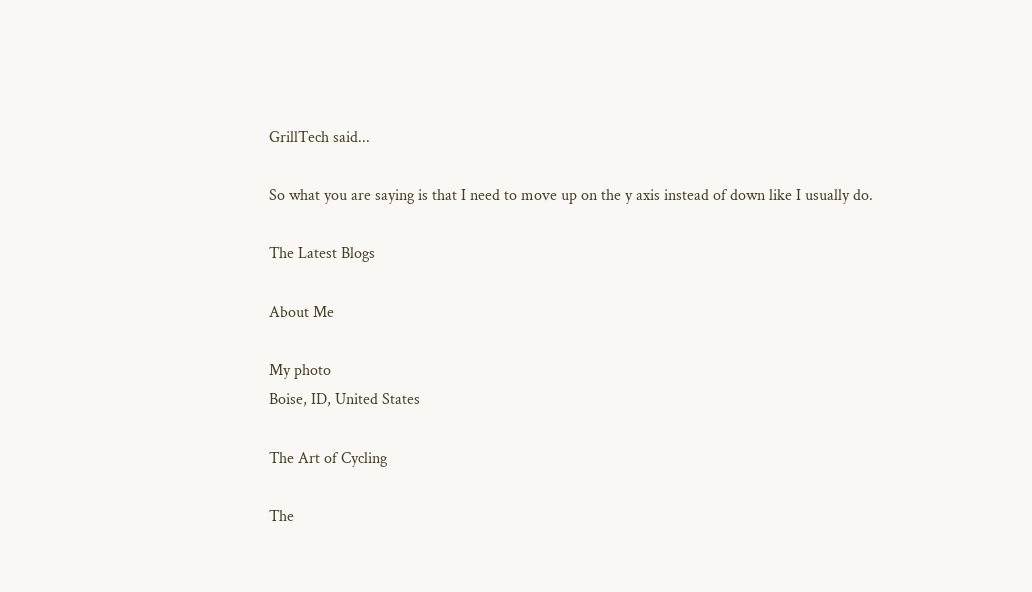GrillTech said...

So what you are saying is that I need to move up on the y axis instead of down like I usually do.

The Latest Blogs

About Me

My photo
Boise, ID, United States

The Art of Cycling

The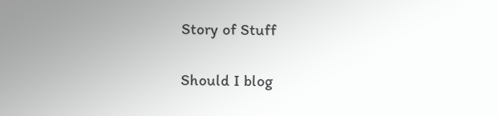Story of Stuff

Should I blog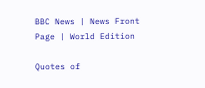BBC News | News Front Page | World Edition

Quotes of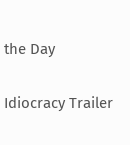the Day

Idiocracy Trailer